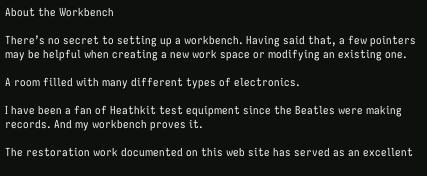About the Workbench

There’s no secret to setting up a workbench. Having said that, a few pointers may be helpful when creating a new work space or modifying an existing one.

A room filled with many different types of electronics.

I have been a fan of Heathkit test equipment since the Beatles were making records. And my workbench proves it.

The restoration work documented on this web site has served as an excellent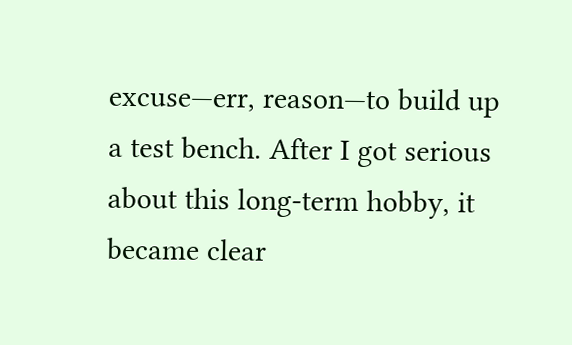excuse—err, reason—to build up a test bench. After I got serious about this long-term hobby, it became clear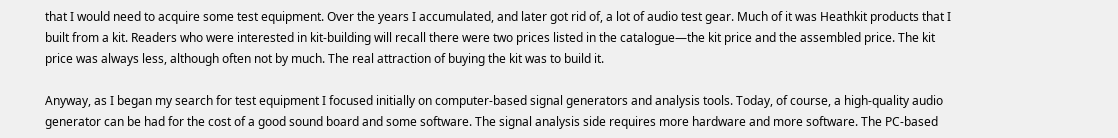that I would need to acquire some test equipment. Over the years I accumulated, and later got rid of, a lot of audio test gear. Much of it was Heathkit products that I built from a kit. Readers who were interested in kit-building will recall there were two prices listed in the catalogue—the kit price and the assembled price. The kit price was always less, although often not by much. The real attraction of buying the kit was to build it.

Anyway, as I began my search for test equipment I focused initially on computer-based signal generators and analysis tools. Today, of course, a high-quality audio generator can be had for the cost of a good sound board and some software. The signal analysis side requires more hardware and more software. The PC-based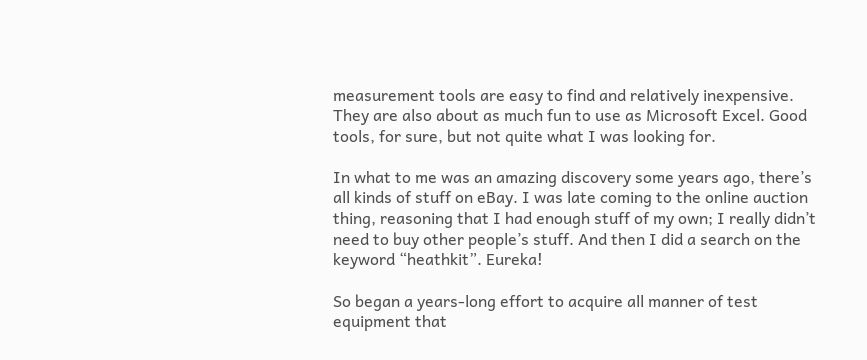measurement tools are easy to find and relatively inexpensive. They are also about as much fun to use as Microsoft Excel. Good tools, for sure, but not quite what I was looking for.

In what to me was an amazing discovery some years ago, there’s all kinds of stuff on eBay. I was late coming to the online auction thing, reasoning that I had enough stuff of my own; I really didn’t need to buy other people’s stuff. And then I did a search on the keyword “heathkit”. Eureka!

So began a years-long effort to acquire all manner of test equipment that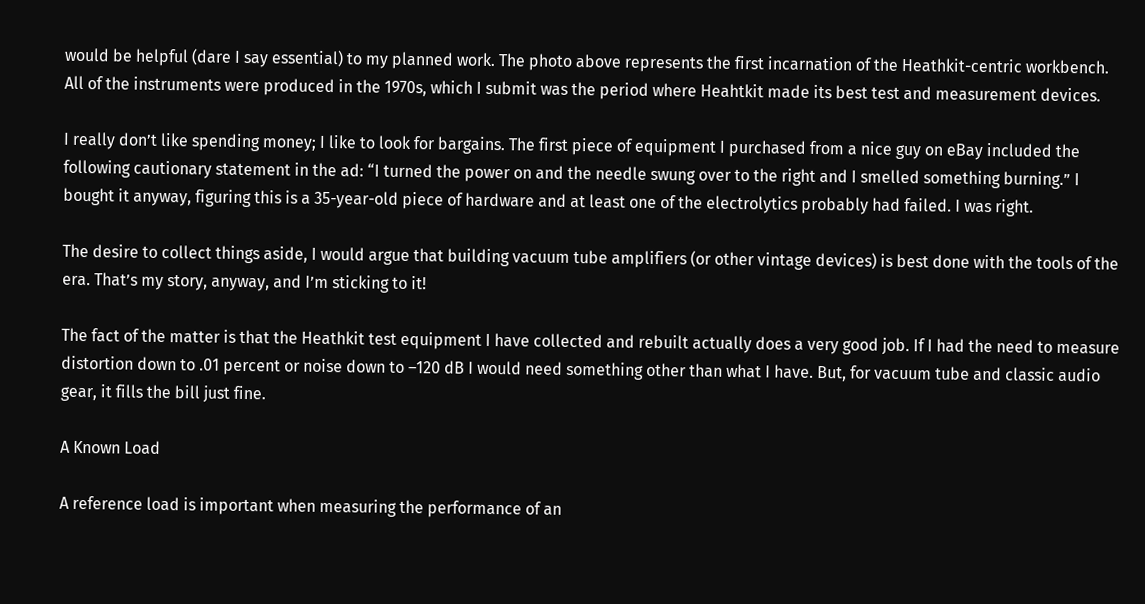would be helpful (dare I say essential) to my planned work. The photo above represents the first incarnation of the Heathkit-centric workbench. All of the instruments were produced in the 1970s, which I submit was the period where Heahtkit made its best test and measurement devices.

I really don’t like spending money; I like to look for bargains. The first piece of equipment I purchased from a nice guy on eBay included the following cautionary statement in the ad: “I turned the power on and the needle swung over to the right and I smelled something burning.” I bought it anyway, figuring this is a 35-year-old piece of hardware and at least one of the electrolytics probably had failed. I was right.

The desire to collect things aside, I would argue that building vacuum tube amplifiers (or other vintage devices) is best done with the tools of the era. That’s my story, anyway, and I’m sticking to it!

The fact of the matter is that the Heathkit test equipment I have collected and rebuilt actually does a very good job. If I had the need to measure distortion down to .01 percent or noise down to –120 dB I would need something other than what I have. But, for vacuum tube and classic audio gear, it fills the bill just fine.

A Known Load

A reference load is important when measuring the performance of an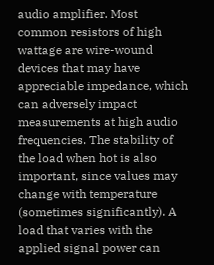audio amplifier. Most common resistors of high wattage are wire-wound devices that may have appreciable impedance, which can adversely impact measurements at high audio frequencies. The stability of the load when hot is also important, since values may change with temperature (sometimes significantly). A load that varies with the applied signal power can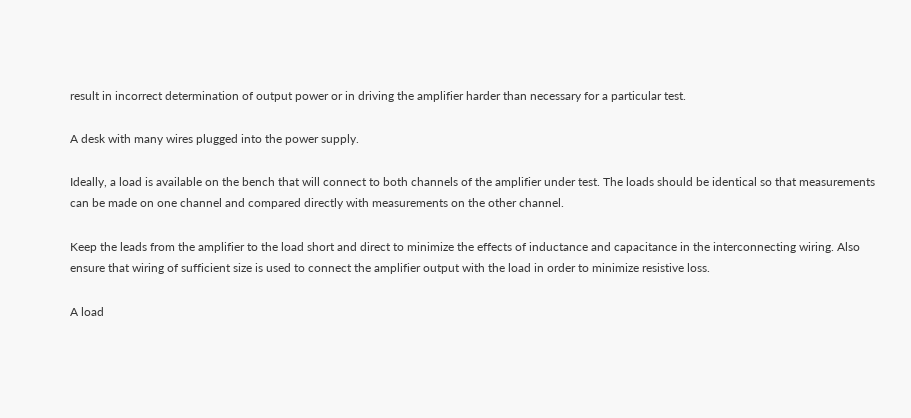result in incorrect determination of output power or in driving the amplifier harder than necessary for a particular test.

A desk with many wires plugged into the power supply.

Ideally, a load is available on the bench that will connect to both channels of the amplifier under test. The loads should be identical so that measurements can be made on one channel and compared directly with measurements on the other channel.

Keep the leads from the amplifier to the load short and direct to minimize the effects of inductance and capacitance in the interconnecting wiring. Also ensure that wiring of sufficient size is used to connect the amplifier output with the load in order to minimize resistive loss.

A load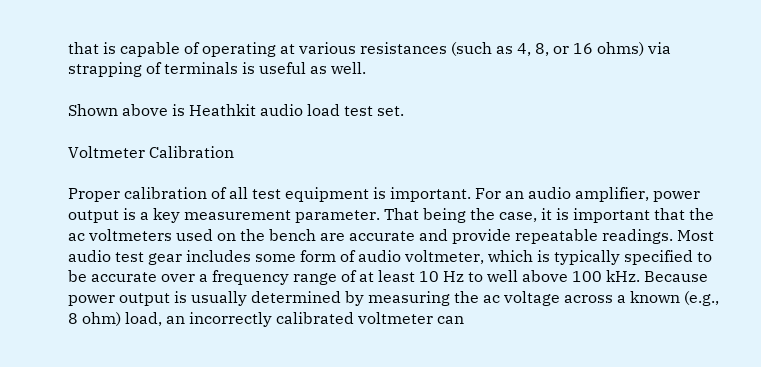that is capable of operating at various resistances (such as 4, 8, or 16 ohms) via strapping of terminals is useful as well.

Shown above is Heathkit audio load test set.

Voltmeter Calibration

Proper calibration of all test equipment is important. For an audio amplifier, power output is a key measurement parameter. That being the case, it is important that the ac voltmeters used on the bench are accurate and provide repeatable readings. Most audio test gear includes some form of audio voltmeter, which is typically specified to be accurate over a frequency range of at least 10 Hz to well above 100 kHz. Because power output is usually determined by measuring the ac voltage across a known (e.g., 8 ohm) load, an incorrectly calibrated voltmeter can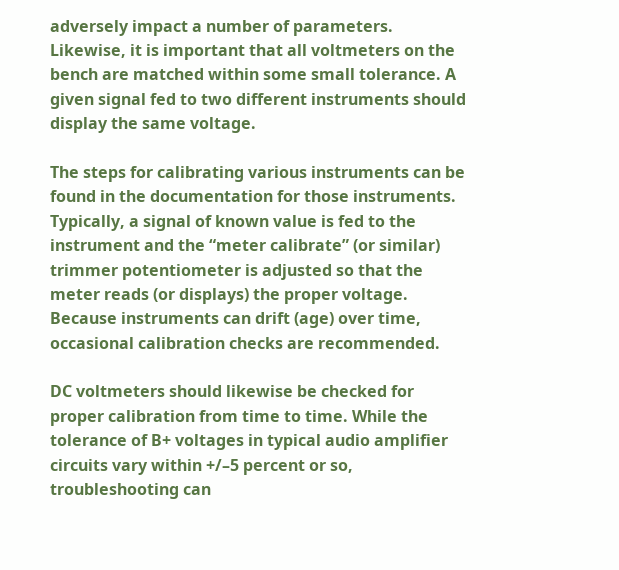adversely impact a number of parameters. Likewise, it is important that all voltmeters on the bench are matched within some small tolerance. A given signal fed to two different instruments should display the same voltage.

The steps for calibrating various instruments can be found in the documentation for those instruments. Typically, a signal of known value is fed to the instrument and the “meter calibrate” (or similar) trimmer potentiometer is adjusted so that the meter reads (or displays) the proper voltage. Because instruments can drift (age) over time, occasional calibration checks are recommended.

DC voltmeters should likewise be checked for proper calibration from time to time. While the tolerance of B+ voltages in typical audio amplifier circuits vary within +/–5 percent or so, troubleshooting can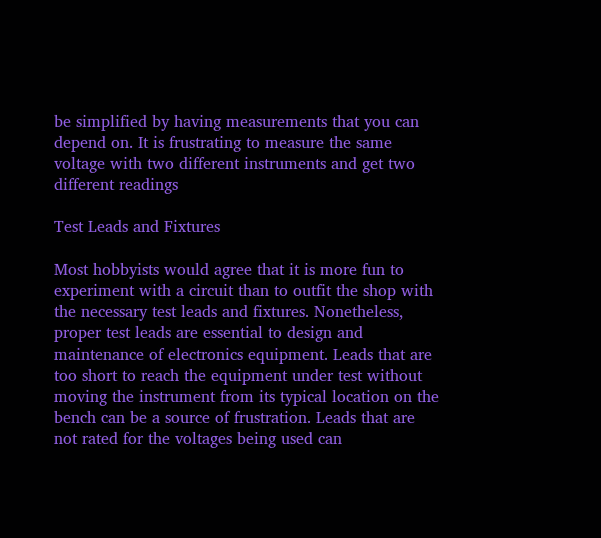be simplified by having measurements that you can depend on. It is frustrating to measure the same voltage with two different instruments and get two different readings

Test Leads and Fixtures

Most hobbyists would agree that it is more fun to experiment with a circuit than to outfit the shop with the necessary test leads and fixtures. Nonetheless, proper test leads are essential to design and maintenance of electronics equipment. Leads that are too short to reach the equipment under test without moving the instrument from its typical location on the bench can be a source of frustration. Leads that are not rated for the voltages being used can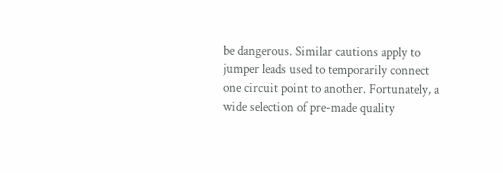be dangerous. Similar cautions apply to jumper leads used to temporarily connect one circuit point to another. Fortunately, a wide selection of pre-made quality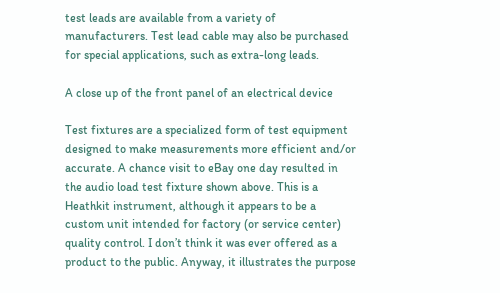test leads are available from a variety of manufacturers. Test lead cable may also be purchased for special applications, such as extra-long leads.

A close up of the front panel of an electrical device

Test fixtures are a specialized form of test equipment designed to make measurements more efficient and/or accurate. A chance visit to eBay one day resulted in the audio load test fixture shown above. This is a Heathkit instrument, although it appears to be a custom unit intended for factory (or service center) quality control. I don’t think it was ever offered as a product to the public. Anyway, it illustrates the purpose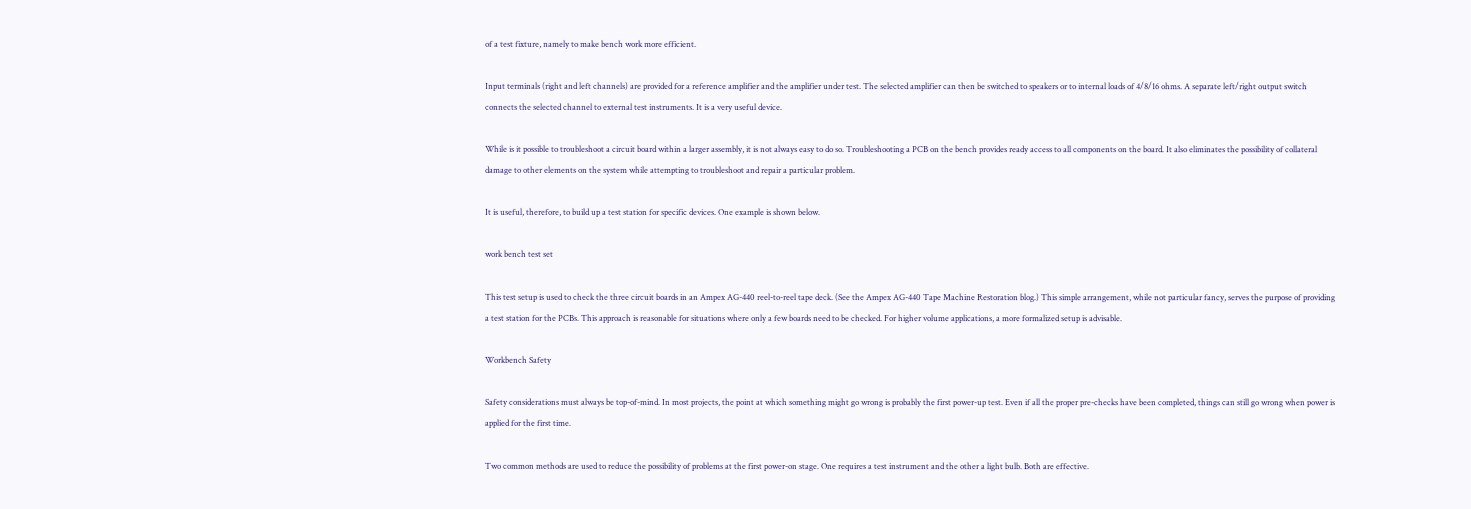of a test fixture, namely to make bench work more efficient.

Input terminals (right and left channels) are provided for a reference amplifier and the amplifier under test. The selected amplifier can then be switched to speakers or to internal loads of 4/8/16 ohms. A separate left/right output switch connects the selected channel to external test instruments. It is a very useful device.

While is it possible to troubleshoot a circuit board within a larger assembly, it is not always easy to do so. Troubleshooting a PCB on the bench provides ready access to all components on the board. It also eliminates the possibility of collateral damage to other elements on the system while attempting to troubleshoot and repair a particular problem.

It is useful, therefore, to build up a test station for specific devices. One example is shown below.

work bench test set

This test setup is used to check the three circuit boards in an Ampex AG-440 reel-to-reel tape deck. (See the Ampex AG-440 Tape Machine Restoration blog.) This simple arrangement, while not particular fancy, serves the purpose of providing a test station for the PCBs. This approach is reasonable for situations where only a few boards need to be checked. For higher volume applications, a more formalized setup is advisable.

Workbench Safety

Safety considerations must always be top-of-mind. In most projects, the point at which something might go wrong is probably the first power-up test. Even if all the proper pre-checks have been completed, things can still go wrong when power is applied for the first time.

Two common methods are used to reduce the possibility of problems at the first power-on stage. One requires a test instrument and the other a light bulb. Both are effective.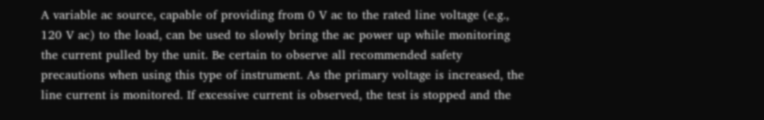A variable ac source, capable of providing from 0 V ac to the rated line voltage (e.g., 120 V ac) to the load, can be used to slowly bring the ac power up while monitoring the current pulled by the unit. Be certain to observe all recommended safety precautions when using this type of instrument. As the primary voltage is increased, the line current is monitored. If excessive current is observed, the test is stopped and the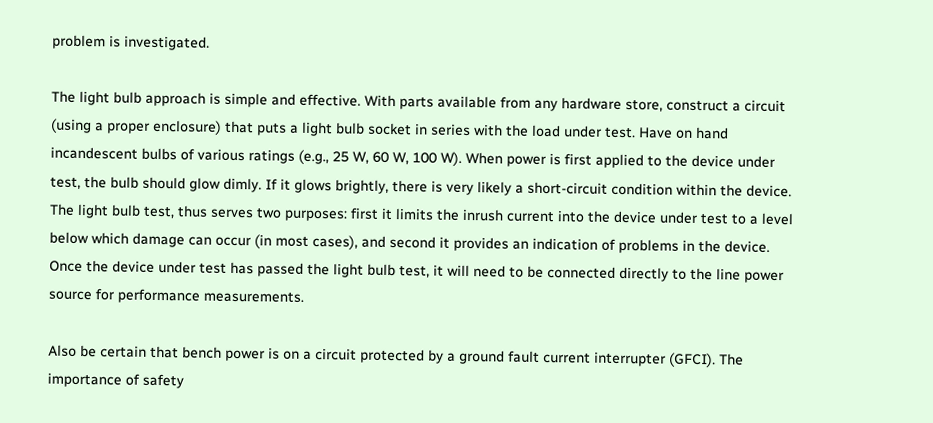problem is investigated.

The light bulb approach is simple and effective. With parts available from any hardware store, construct a circuit (using a proper enclosure) that puts a light bulb socket in series with the load under test. Have on hand incandescent bulbs of various ratings (e.g., 25 W, 60 W, 100 W). When power is first applied to the device under test, the bulb should glow dimly. If it glows brightly, there is very likely a short-circuit condition within the device. The light bulb test, thus serves two purposes: first it limits the inrush current into the device under test to a level below which damage can occur (in most cases), and second it provides an indication of problems in the device. Once the device under test has passed the light bulb test, it will need to be connected directly to the line power source for performance measurements.

Also be certain that bench power is on a circuit protected by a ground fault current interrupter (GFCI). The importance of safety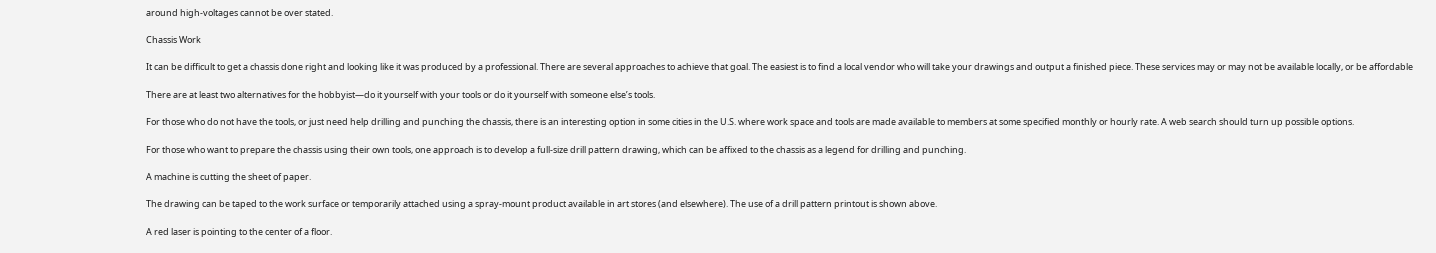around high-voltages cannot be over stated.

Chassis Work

It can be difficult to get a chassis done right and looking like it was produced by a professional. There are several approaches to achieve that goal. The easiest is to find a local vendor who will take your drawings and output a finished piece. These services may or may not be available locally, or be affordable

There are at least two alternatives for the hobbyist—do it yourself with your tools or do it yourself with someone else’s tools.

For those who do not have the tools, or just need help drilling and punching the chassis, there is an interesting option in some cities in the U.S. where work space and tools are made available to members at some specified monthly or hourly rate. A web search should turn up possible options.

For those who want to prepare the chassis using their own tools, one approach is to develop a full-size drill pattern drawing, which can be affixed to the chassis as a legend for drilling and punching.

A machine is cutting the sheet of paper.

The drawing can be taped to the work surface or temporarily attached using a spray-mount product available in art stores (and elsewhere). The use of a drill pattern printout is shown above.

A red laser is pointing to the center of a floor.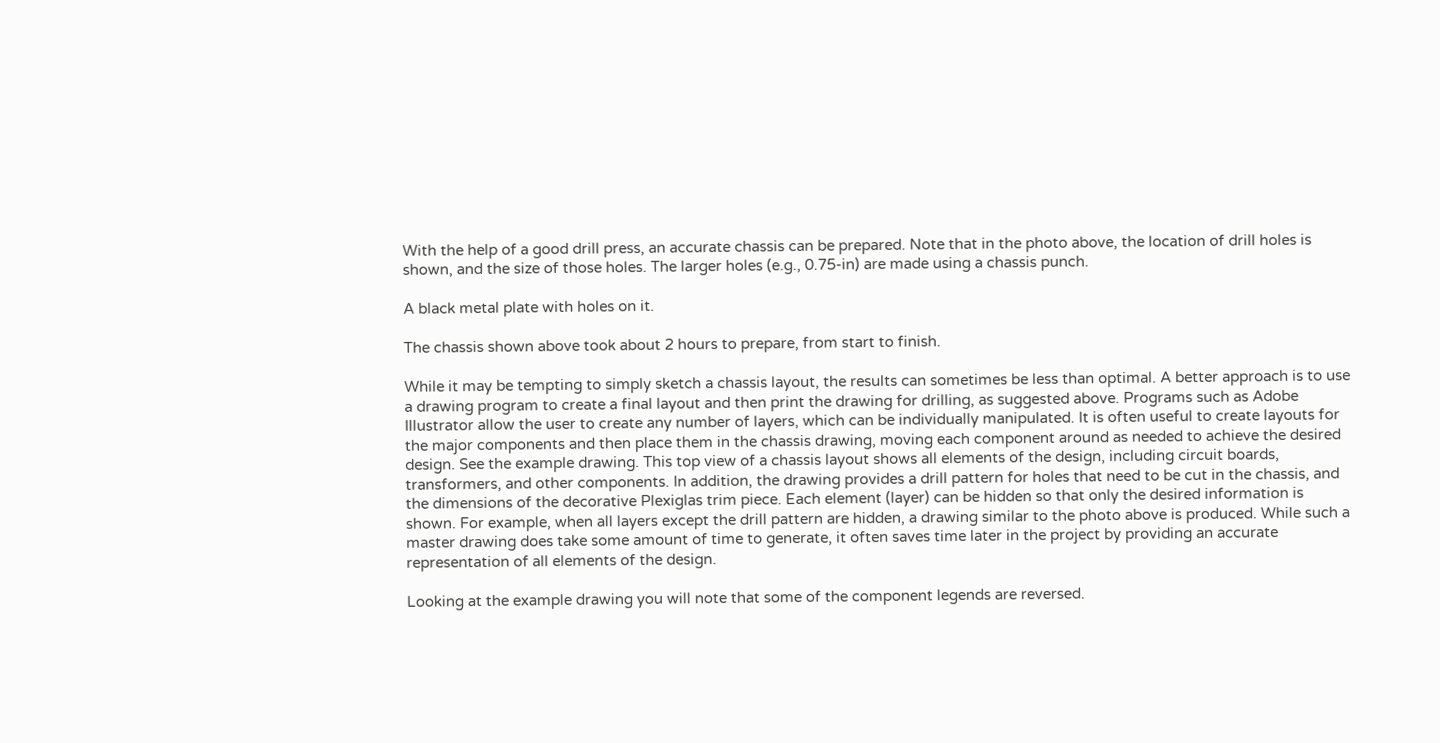With the help of a good drill press, an accurate chassis can be prepared. Note that in the photo above, the location of drill holes is shown, and the size of those holes. The larger holes (e.g., 0.75-in) are made using a chassis punch.

A black metal plate with holes on it.

The chassis shown above took about 2 hours to prepare, from start to finish.

While it may be tempting to simply sketch a chassis layout, the results can sometimes be less than optimal. A better approach is to use a drawing program to create a final layout and then print the drawing for drilling, as suggested above. Programs such as Adobe Illustrator allow the user to create any number of layers, which can be individually manipulated. It is often useful to create layouts for the major components and then place them in the chassis drawing, moving each component around as needed to achieve the desired design. See the example drawing. This top view of a chassis layout shows all elements of the design, including circuit boards, transformers, and other components. In addition, the drawing provides a drill pattern for holes that need to be cut in the chassis, and the dimensions of the decorative Plexiglas trim piece. Each element (layer) can be hidden so that only the desired information is shown. For example, when all layers except the drill pattern are hidden, a drawing similar to the photo above is produced. While such a master drawing does take some amount of time to generate, it often saves time later in the project by providing an accurate representation of all elements of the design.

Looking at the example drawing you will note that some of the component legends are reversed.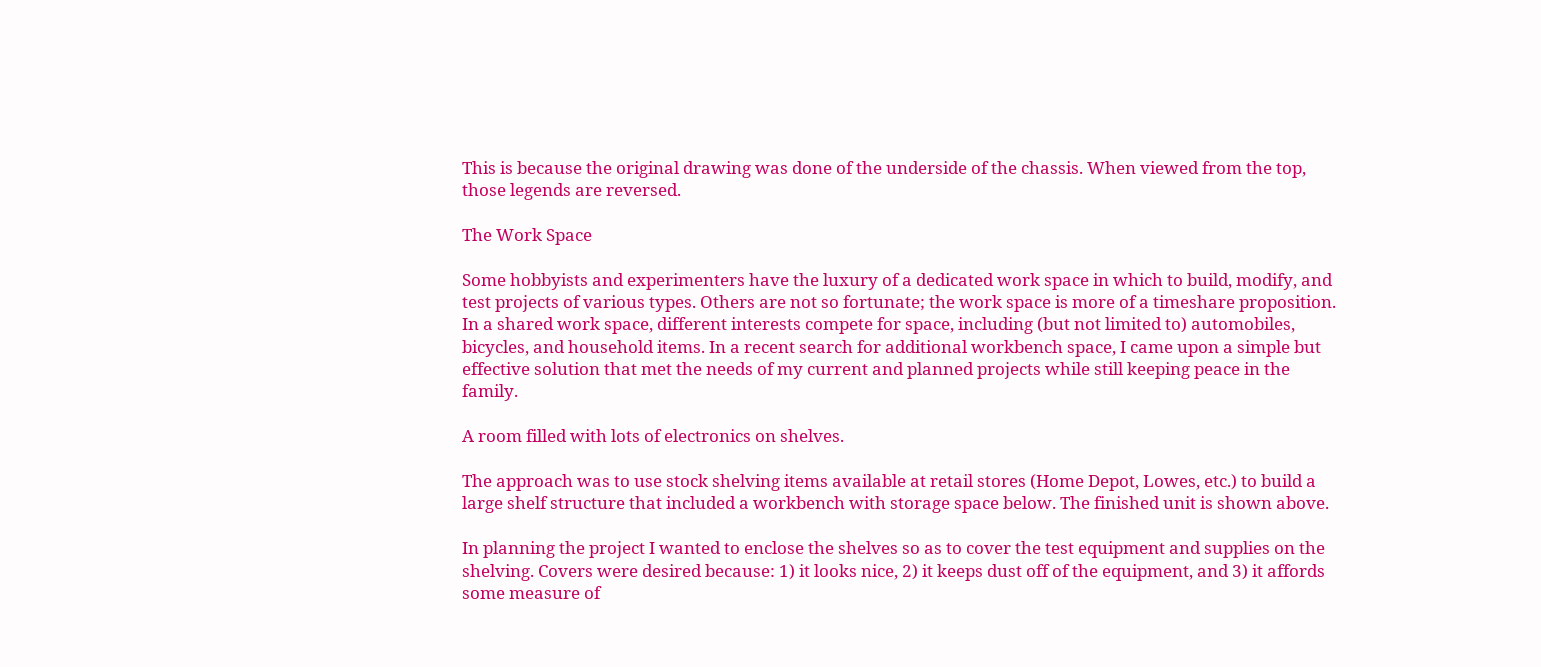This is because the original drawing was done of the underside of the chassis. When viewed from the top, those legends are reversed.

The Work Space

Some hobbyists and experimenters have the luxury of a dedicated work space in which to build, modify, and test projects of various types. Others are not so fortunate; the work space is more of a timeshare proposition. In a shared work space, different interests compete for space, including (but not limited to) automobiles, bicycles, and household items. In a recent search for additional workbench space, I came upon a simple but effective solution that met the needs of my current and planned projects while still keeping peace in the family.

A room filled with lots of electronics on shelves.

The approach was to use stock shelving items available at retail stores (Home Depot, Lowes, etc.) to build a large shelf structure that included a workbench with storage space below. The finished unit is shown above.

In planning the project I wanted to enclose the shelves so as to cover the test equipment and supplies on the shelving. Covers were desired because: 1) it looks nice, 2) it keeps dust off of the equipment, and 3) it affords some measure of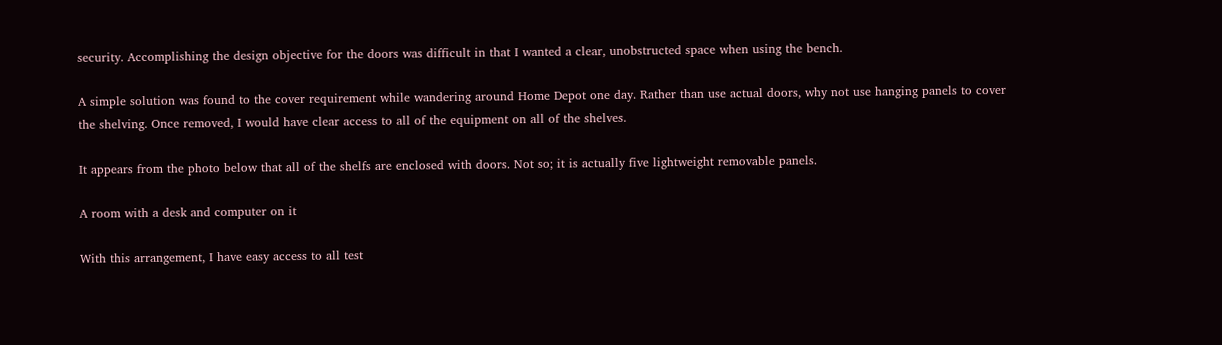security. Accomplishing the design objective for the doors was difficult in that I wanted a clear, unobstructed space when using the bench.

A simple solution was found to the cover requirement while wandering around Home Depot one day. Rather than use actual doors, why not use hanging panels to cover the shelving. Once removed, I would have clear access to all of the equipment on all of the shelves.

It appears from the photo below that all of the shelfs are enclosed with doors. Not so; it is actually five lightweight removable panels.

A room with a desk and computer on it

With this arrangement, I have easy access to all test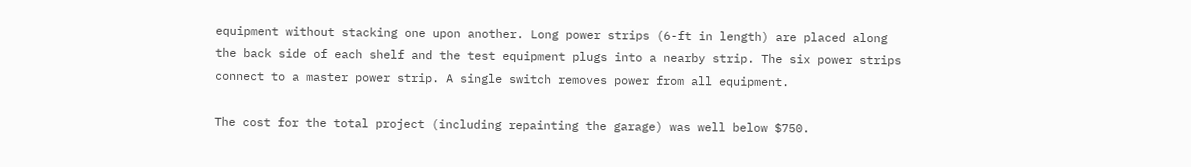equipment without stacking one upon another. Long power strips (6-ft in length) are placed along the back side of each shelf and the test equipment plugs into a nearby strip. The six power strips connect to a master power strip. A single switch removes power from all equipment.

The cost for the total project (including repainting the garage) was well below $750.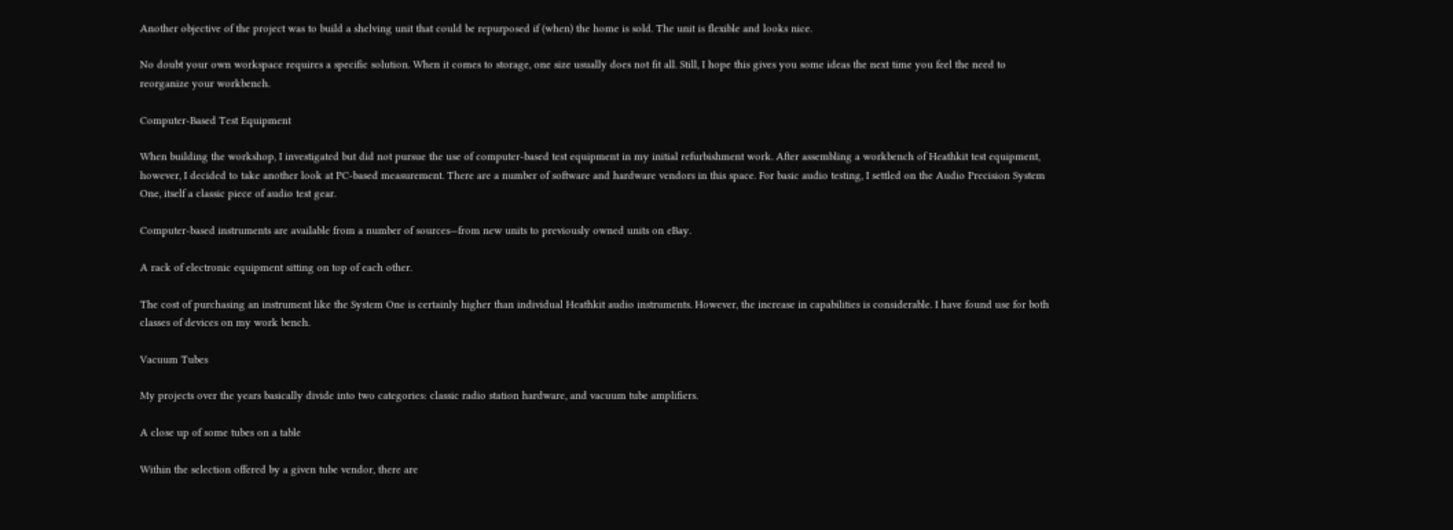Another objective of the project was to build a shelving unit that could be repurposed if (when) the home is sold. The unit is flexible and looks nice.

No doubt your own workspace requires a specific solution. When it comes to storage, one size usually does not fit all. Still, I hope this gives you some ideas the next time you feel the need to reorganize your workbench.

Computer-Based Test Equipment

When building the workshop, I investigated but did not pursue the use of computer-based test equipment in my initial refurbishment work. After assembling a workbench of Heathkit test equipment, however, I decided to take another look at PC-based measurement. There are a number of software and hardware vendors in this space. For basic audio testing, I settled on the Audio Precision System One, itself a classic piece of audio test gear.

Computer-based instruments are available from a number of sources—from new units to previously owned units on eBay.

A rack of electronic equipment sitting on top of each other.

The cost of purchasing an instrument like the System One is certainly higher than individual Heathkit audio instruments. However, the increase in capabilities is considerable. I have found use for both classes of devices on my work bench.

Vacuum Tubes

My projects over the years basically divide into two categories: classic radio station hardware, and vacuum tube amplifiers.

A close up of some tubes on a table

Within the selection offered by a given tube vendor, there are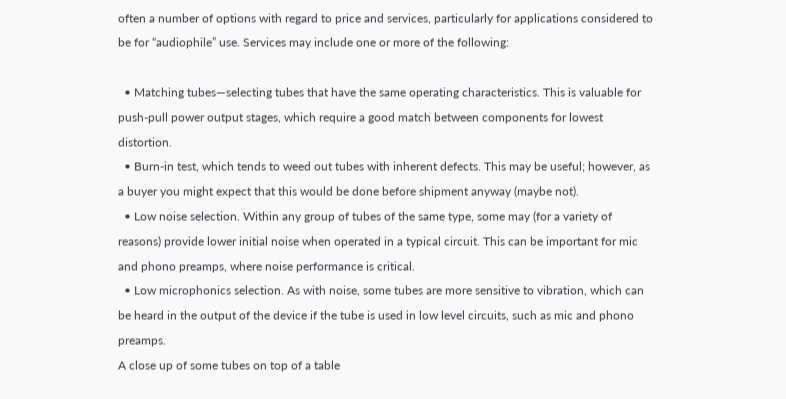often a number of options with regard to price and services, particularly for applications considered to be for “audiophile” use. Services may include one or more of the following:

  • Matching tubes—selecting tubes that have the same operating characteristics. This is valuable for push-pull power output stages, which require a good match between components for lowest distortion.
  • Burn-in test, which tends to weed out tubes with inherent defects. This may be useful; however, as a buyer you might expect that this would be done before shipment anyway (maybe not).
  • Low noise selection. Within any group of tubes of the same type, some may (for a variety of reasons) provide lower initial noise when operated in a typical circuit. This can be important for mic and phono preamps, where noise performance is critical.
  • Low microphonics selection. As with noise, some tubes are more sensitive to vibration, which can be heard in the output of the device if the tube is used in low level circuits, such as mic and phono preamps.
A close up of some tubes on top of a table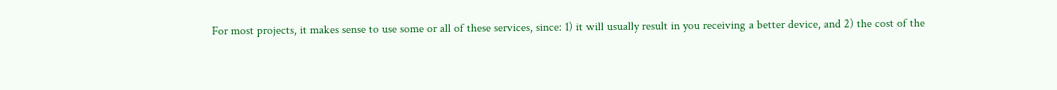For most projects, it makes sense to use some or all of these services, since: 1) it will usually result in you receiving a better device, and 2) the cost of the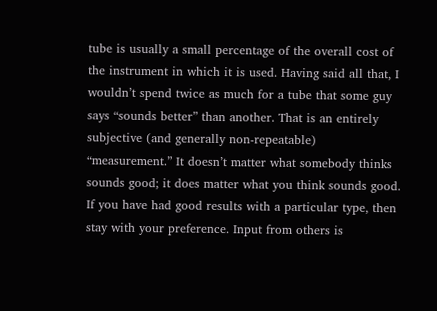tube is usually a small percentage of the overall cost of the instrument in which it is used. Having said all that, I wouldn’t spend twice as much for a tube that some guy says “sounds better” than another. That is an entirely subjective (and generally non-repeatable) “measurement.” It doesn’t matter what somebody thinks sounds good; it does matter what you think sounds good. If you have had good results with a particular type, then stay with your preference. Input from others is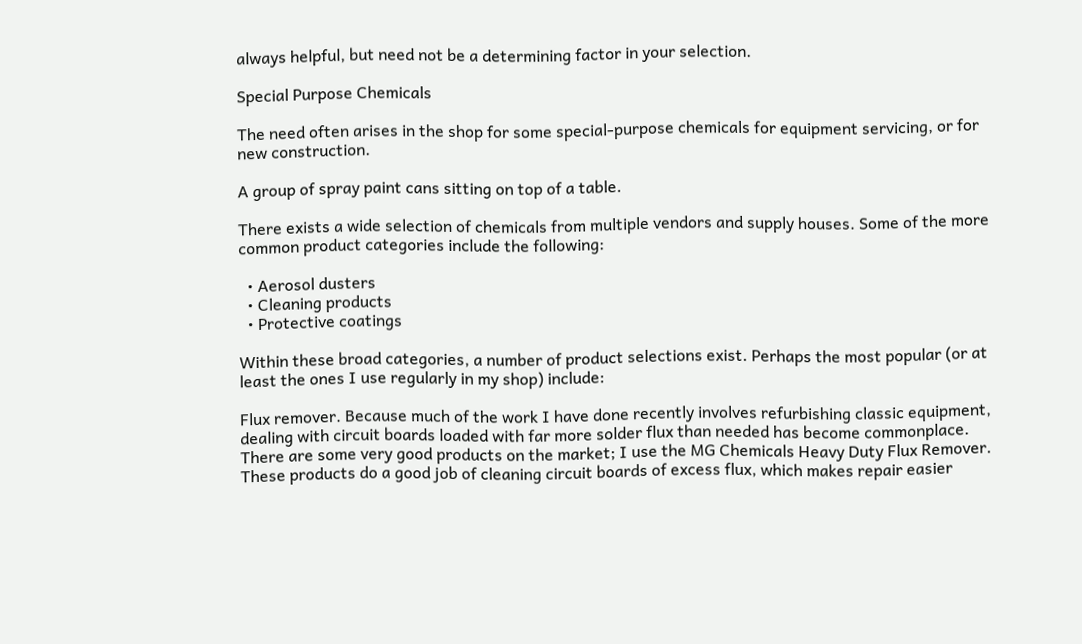always helpful, but need not be a determining factor in your selection.

Special Purpose Chemicals

The need often arises in the shop for some special-purpose chemicals for equipment servicing, or for new construction.

A group of spray paint cans sitting on top of a table.

There exists a wide selection of chemicals from multiple vendors and supply houses. Some of the more common product categories include the following:

  • Aerosol dusters
  • Cleaning products
  • Protective coatings

Within these broad categories, a number of product selections exist. Perhaps the most popular (or at least the ones I use regularly in my shop) include:

Flux remover. Because much of the work I have done recently involves refurbishing classic equipment, dealing with circuit boards loaded with far more solder flux than needed has become commonplace. There are some very good products on the market; I use the MG Chemicals Heavy Duty Flux Remover. These products do a good job of cleaning circuit boards of excess flux, which makes repair easier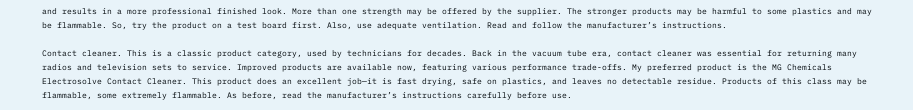and results in a more professional finished look. More than one strength may be offered by the supplier. The stronger products may be harmful to some plastics and may be flammable. So, try the product on a test board first. Also, use adequate ventilation. Read and follow the manufacturer’s instructions.

Contact cleaner. This is a classic product category, used by technicians for decades. Back in the vacuum tube era, contact cleaner was essential for returning many radios and television sets to service. Improved products are available now, featuring various performance trade-offs. My preferred product is the MG Chemicals Electrosolve Contact Cleaner. This product does an excellent job—it is fast drying, safe on plastics, and leaves no detectable residue. Products of this class may be flammable, some extremely flammable. As before, read the manufacturer’s instructions carefully before use.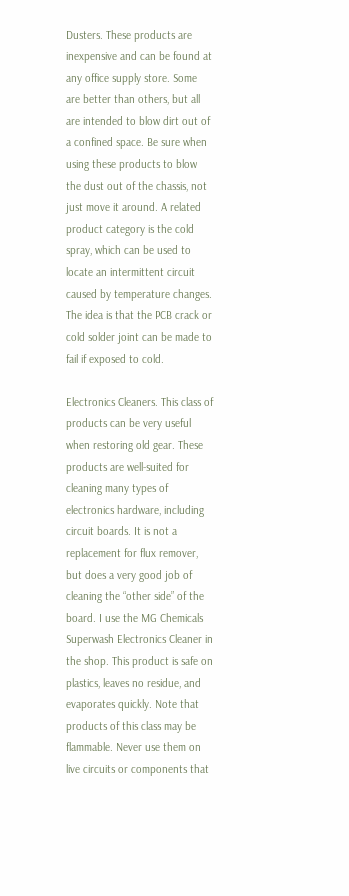Dusters. These products are inexpensive and can be found at any office supply store. Some are better than others, but all are intended to blow dirt out of a confined space. Be sure when using these products to blow the dust out of the chassis, not just move it around. A related product category is the cold spray, which can be used to locate an intermittent circuit caused by temperature changes. The idea is that the PCB crack or cold solder joint can be made to fail if exposed to cold.

Electronics Cleaners. This class of products can be very useful when restoring old gear. These products are well-suited for cleaning many types of electronics hardware, including circuit boards. It is not a replacement for flux remover, but does a very good job of cleaning the “other side” of the board. I use the MG Chemicals Superwash Electronics Cleaner in the shop. This product is safe on plastics, leaves no residue, and evaporates quickly. Note that products of this class may be flammable. Never use them on live circuits or components that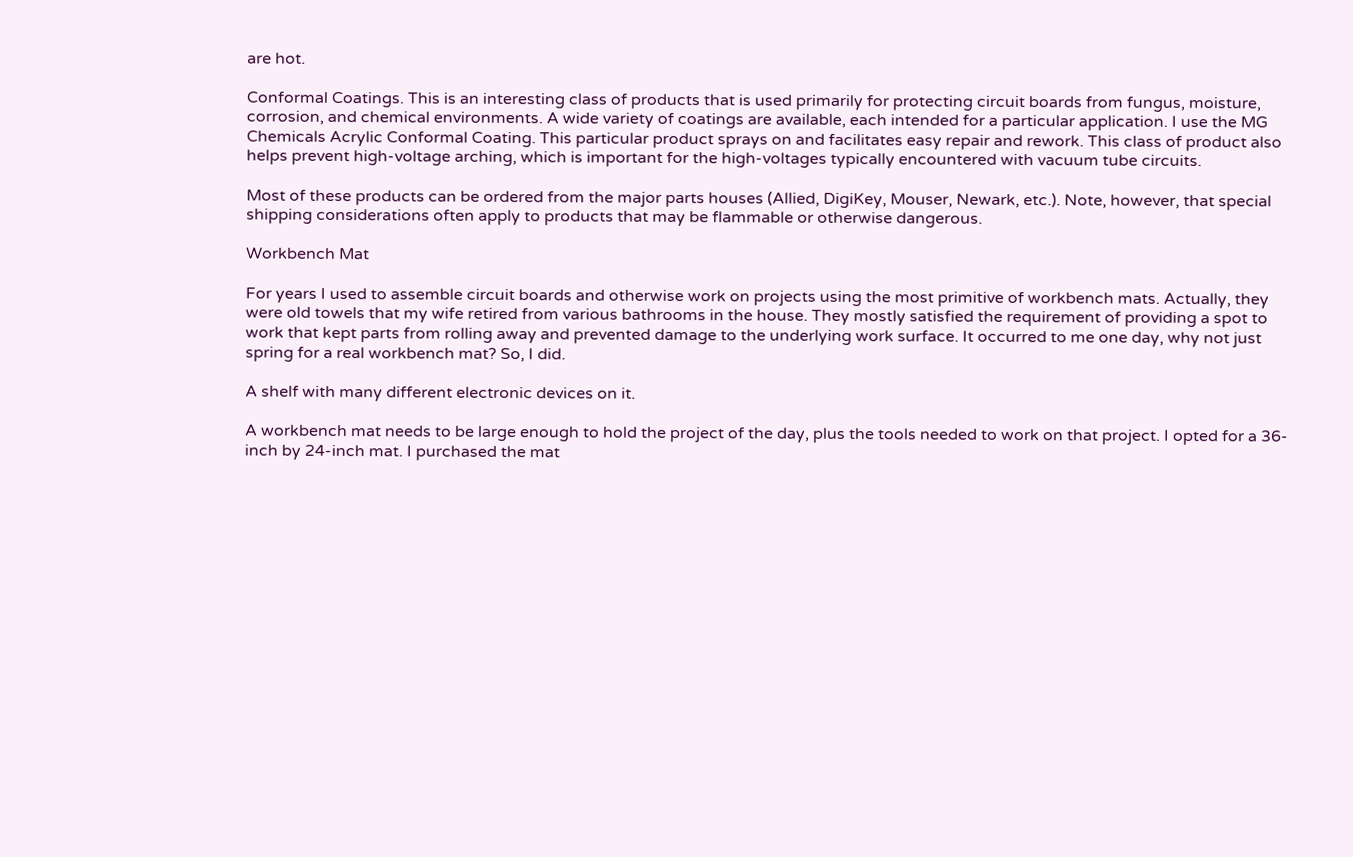are hot.

Conformal Coatings. This is an interesting class of products that is used primarily for protecting circuit boards from fungus, moisture, corrosion, and chemical environments. A wide variety of coatings are available, each intended for a particular application. I use the MG Chemicals Acrylic Conformal Coating. This particular product sprays on and facilitates easy repair and rework. This class of product also helps prevent high-voltage arching, which is important for the high-voltages typically encountered with vacuum tube circuits.

Most of these products can be ordered from the major parts houses (Allied, DigiKey, Mouser, Newark, etc.). Note, however, that special shipping considerations often apply to products that may be flammable or otherwise dangerous.

Workbench Mat

For years I used to assemble circuit boards and otherwise work on projects using the most primitive of workbench mats. Actually, they were old towels that my wife retired from various bathrooms in the house. They mostly satisfied the requirement of providing a spot to work that kept parts from rolling away and prevented damage to the underlying work surface. It occurred to me one day, why not just spring for a real workbench mat? So, I did.

A shelf with many different electronic devices on it.

A workbench mat needs to be large enough to hold the project of the day, plus the tools needed to work on that project. I opted for a 36-inch by 24-inch mat. I purchased the mat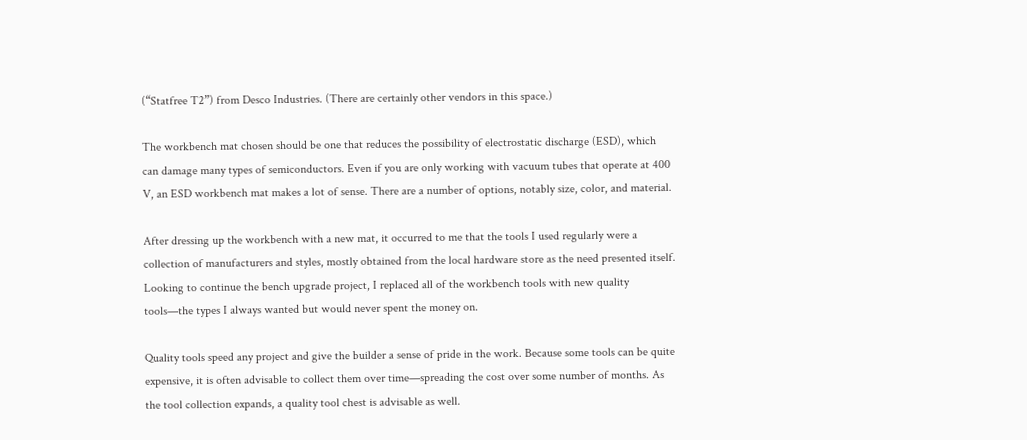(“Statfree T2”) from Desco Industries. (There are certainly other vendors in this space.)

The workbench mat chosen should be one that reduces the possibility of electrostatic discharge (ESD), which can damage many types of semiconductors. Even if you are only working with vacuum tubes that operate at 400 V, an ESD workbench mat makes a lot of sense. There are a number of options, notably size, color, and material.

After dressing up the workbench with a new mat, it occurred to me that the tools I used regularly were a collection of manufacturers and styles, mostly obtained from the local hardware store as the need presented itself. Looking to continue the bench upgrade project, I replaced all of the workbench tools with new quality tools—the types I always wanted but would never spent the money on.

Quality tools speed any project and give the builder a sense of pride in the work. Because some tools can be quite expensive, it is often advisable to collect them over time—spreading the cost over some number of months. As the tool collection expands, a quality tool chest is advisable as well.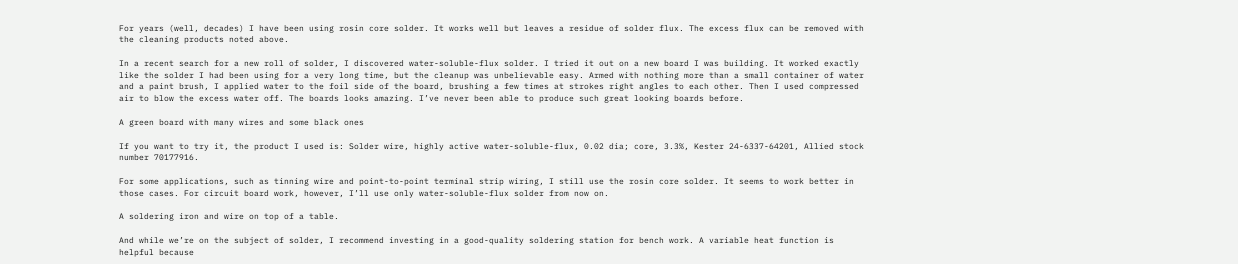For years (well, decades) I have been using rosin core solder. It works well but leaves a residue of solder flux. The excess flux can be removed with the cleaning products noted above.

In a recent search for a new roll of solder, I discovered water-soluble-flux solder. I tried it out on a new board I was building. It worked exactly like the solder I had been using for a very long time, but the cleanup was unbelievable easy. Armed with nothing more than a small container of water and a paint brush, I applied water to the foil side of the board, brushing a few times at strokes right angles to each other. Then I used compressed air to blow the excess water off. The boards looks amazing. I’ve never been able to produce such great looking boards before.

A green board with many wires and some black ones

If you want to try it, the product I used is: Solder wire, highly active water-soluble-flux, 0.02 dia; core, 3.3%, Kester 24-6337-64201, Allied stock number 70177916.

For some applications, such as tinning wire and point-to-point terminal strip wiring, I still use the rosin core solder. It seems to work better in those cases. For circuit board work, however, I’ll use only water-soluble-flux solder from now on.

A soldering iron and wire on top of a table.

And while we’re on the subject of solder, I recommend investing in a good-quality soldering station for bench work. A variable heat function is helpful because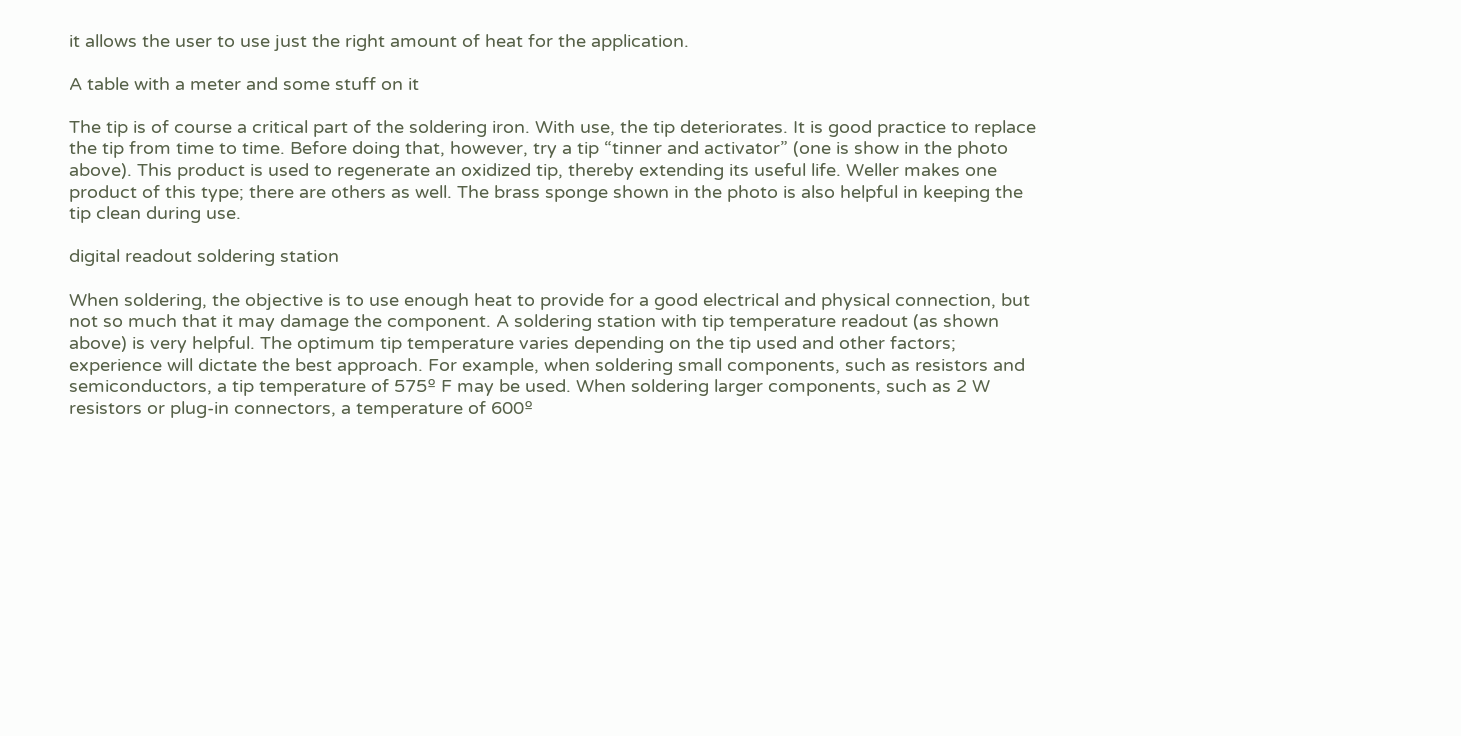it allows the user to use just the right amount of heat for the application.

A table with a meter and some stuff on it

The tip is of course a critical part of the soldering iron. With use, the tip deteriorates. It is good practice to replace the tip from time to time. Before doing that, however, try a tip “tinner and activator” (one is show in the photo above). This product is used to regenerate an oxidized tip, thereby extending its useful life. Weller makes one product of this type; there are others as well. The brass sponge shown in the photo is also helpful in keeping the tip clean during use.

digital readout soldering station

When soldering, the objective is to use enough heat to provide for a good electrical and physical connection, but not so much that it may damage the component. A soldering station with tip temperature readout (as shown above) is very helpful. The optimum tip temperature varies depending on the tip used and other factors; experience will dictate the best approach. For example, when soldering small components, such as resistors and semiconductors, a tip temperature of 575º F may be used. When soldering larger components, such as 2 W resistors or plug-in connectors, a temperature of 600º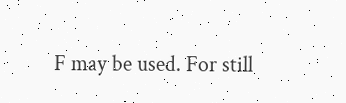F may be used. For still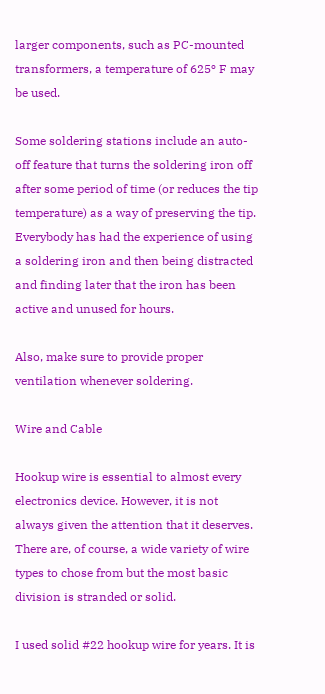larger components, such as PC-mounted transformers, a temperature of 625º F may be used.

Some soldering stations include an auto-off feature that turns the soldering iron off after some period of time (or reduces the tip temperature) as a way of preserving the tip. Everybody has had the experience of using a soldering iron and then being distracted and finding later that the iron has been active and unused for hours.

Also, make sure to provide proper ventilation whenever soldering.

Wire and Cable

Hookup wire is essential to almost every electronics device. However, it is not always given the attention that it deserves. There are, of course, a wide variety of wire types to chose from but the most basic division is stranded or solid.

I used solid #22 hookup wire for years. It is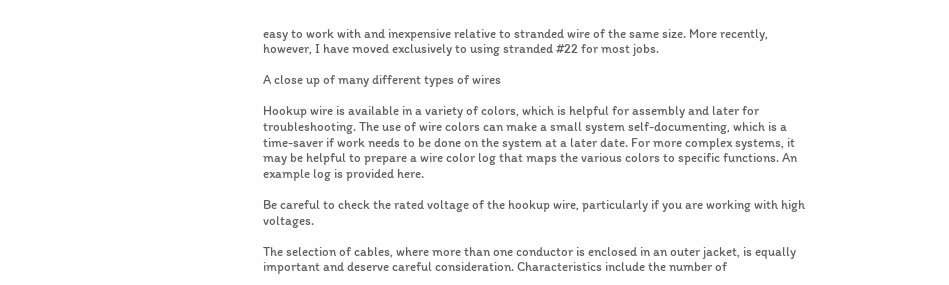easy to work with and inexpensive relative to stranded wire of the same size. More recently, however, I have moved exclusively to using stranded #22 for most jobs.

A close up of many different types of wires

Hookup wire is available in a variety of colors, which is helpful for assembly and later for troubleshooting. The use of wire colors can make a small system self-documenting, which is a time-saver if work needs to be done on the system at a later date. For more complex systems, it may be helpful to prepare a wire color log that maps the various colors to specific functions. An example log is provided here.

Be careful to check the rated voltage of the hookup wire, particularly if you are working with high voltages.

The selection of cables, where more than one conductor is enclosed in an outer jacket, is equally important and deserve careful consideration. Characteristics include the number of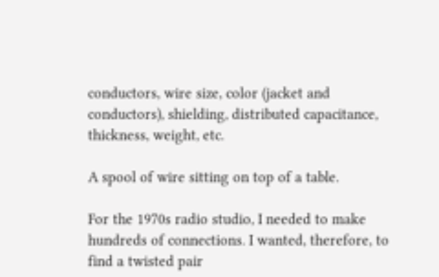conductors, wire size, color (jacket and conductors), shielding, distributed capacitance, thickness, weight, etc.

A spool of wire sitting on top of a table.

For the 1970s radio studio, I needed to make hundreds of connections. I wanted, therefore, to find a twisted pair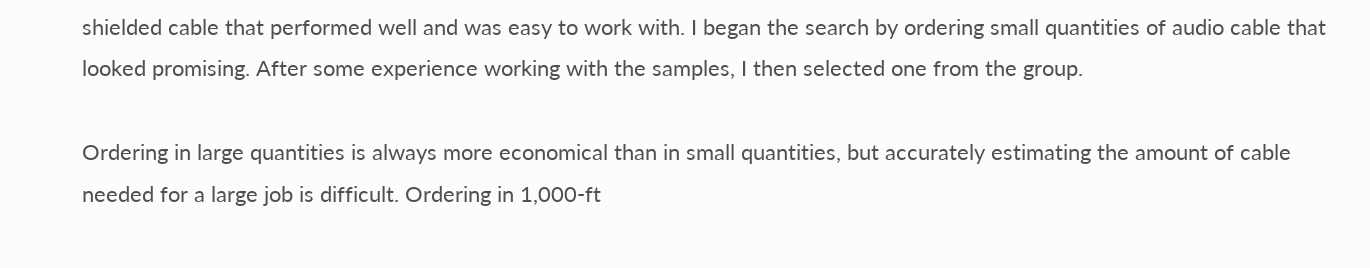shielded cable that performed well and was easy to work with. I began the search by ordering small quantities of audio cable that looked promising. After some experience working with the samples, I then selected one from the group.

Ordering in large quantities is always more economical than in small quantities, but accurately estimating the amount of cable needed for a large job is difficult. Ordering in 1,000-ft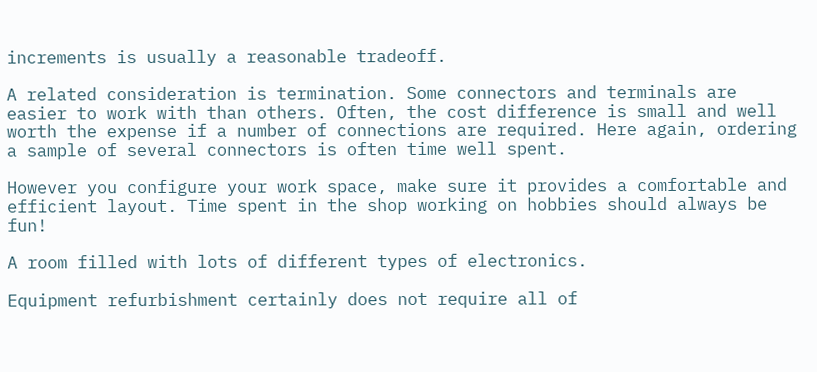increments is usually a reasonable tradeoff.

A related consideration is termination. Some connectors and terminals are easier to work with than others. Often, the cost difference is small and well worth the expense if a number of connections are required. Here again, ordering a sample of several connectors is often time well spent.

However you configure your work space, make sure it provides a comfortable and efficient layout. Time spent in the shop working on hobbies should always be fun!

A room filled with lots of different types of electronics.

Equipment refurbishment certainly does not require all of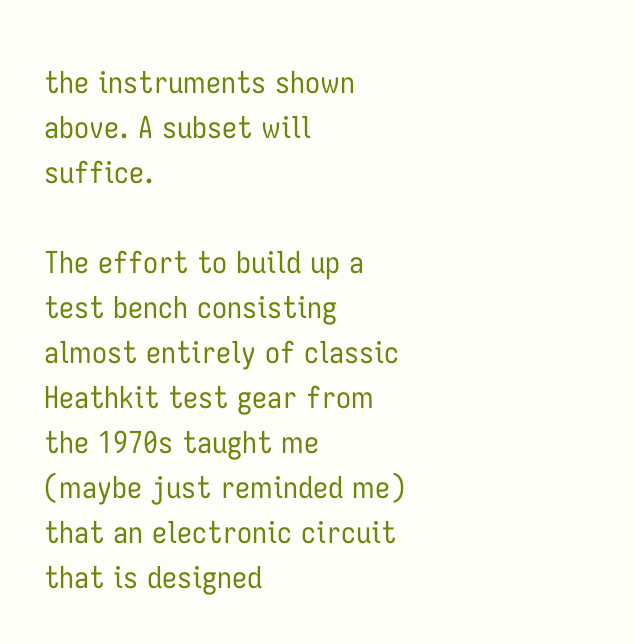the instruments shown above. A subset will suffice.

The effort to build up a test bench consisting almost entirely of classic Heathkit test gear from the 1970s taught me (maybe just reminded me) that an electronic circuit that is designed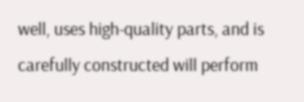well, uses high-quality parts, and is carefully constructed will perform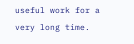useful work for a very long time.